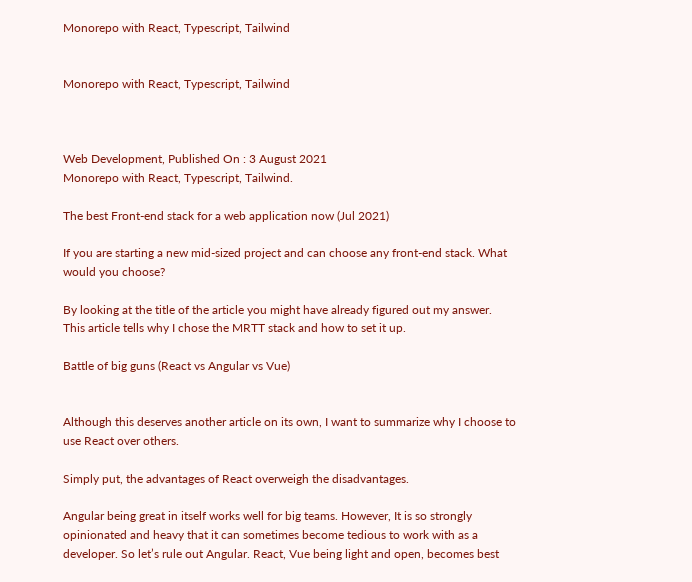Monorepo with React, Typescript, Tailwind


Monorepo with React, Typescript, Tailwind



Web Development, Published On : 3 August 2021
Monorepo with React, Typescript, Tailwind.

The best Front-end stack for a web application now (Jul 2021)

If you are starting a new mid-sized project and can choose any front-end stack. What would you choose?

By looking at the title of the article you might have already figured out my answer. This article tells why I chose the MRTT stack and how to set it up.

Battle of big guns (React vs Angular vs Vue)


Although this deserves another article on its own, I want to summarize why I choose to use React over others.

Simply put, the advantages of React overweigh the disadvantages.

Angular being great in itself works well for big teams. However, It is so strongly opinionated and heavy that it can sometimes become tedious to work with as a developer. So let’s rule out Angular. React, Vue being light and open, becomes best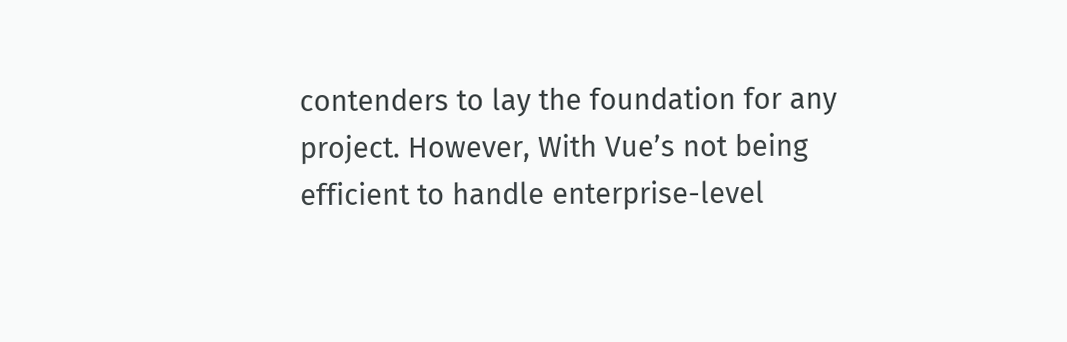contenders to lay the foundation for any project. However, With Vue’s not being efficient to handle enterprise-level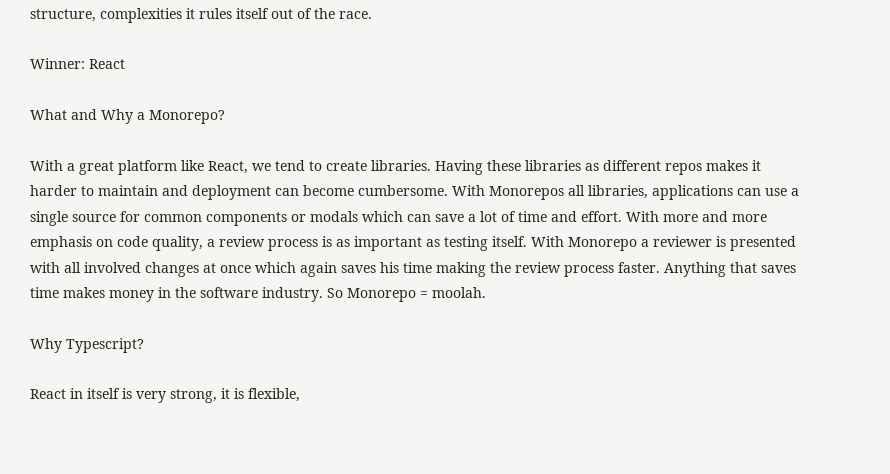structure, complexities it rules itself out of the race.

Winner: React

What and Why a Monorepo?

With a great platform like React, we tend to create libraries. Having these libraries as different repos makes it harder to maintain and deployment can become cumbersome. With Monorepos all libraries, applications can use a single source for common components or modals which can save a lot of time and effort. With more and more emphasis on code quality, a review process is as important as testing itself. With Monorepo a reviewer is presented with all involved changes at once which again saves his time making the review process faster. Anything that saves time makes money in the software industry. So Monorepo = moolah.

Why Typescript?

React in itself is very strong, it is flexible,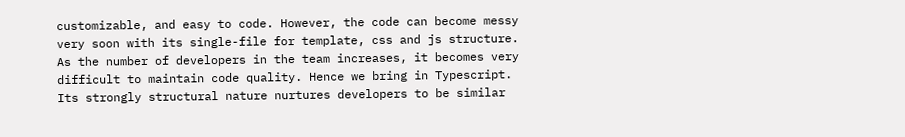customizable, and easy to code. However, the code can become messy very soon with its single-file for template, css and js structure. As the number of developers in the team increases, it becomes very difficult to maintain code quality. Hence we bring in Typescript. Its strongly structural nature nurtures developers to be similar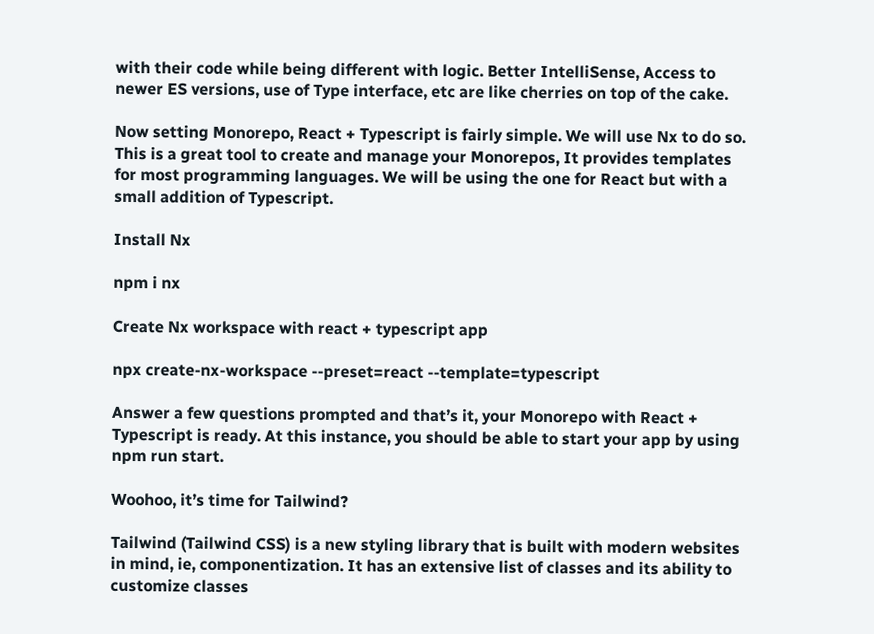with their code while being different with logic. Better IntelliSense, Access to newer ES versions, use of Type interface, etc are like cherries on top of the cake.

Now setting Monorepo, React + Typescript is fairly simple. We will use Nx to do so. This is a great tool to create and manage your Monorepos, It provides templates for most programming languages. We will be using the one for React but with a small addition of Typescript.

Install Nx

npm i nx

Create Nx workspace with react + typescript app

npx create-nx-workspace --preset=react --template=typescript

Answer a few questions prompted and that’s it, your Monorepo with React + Typescript is ready. At this instance, you should be able to start your app by using npm run start.

Woohoo, it’s time for Tailwind?

Tailwind (Tailwind CSS) is a new styling library that is built with modern websites in mind, ie, componentization. It has an extensive list of classes and its ability to customize classes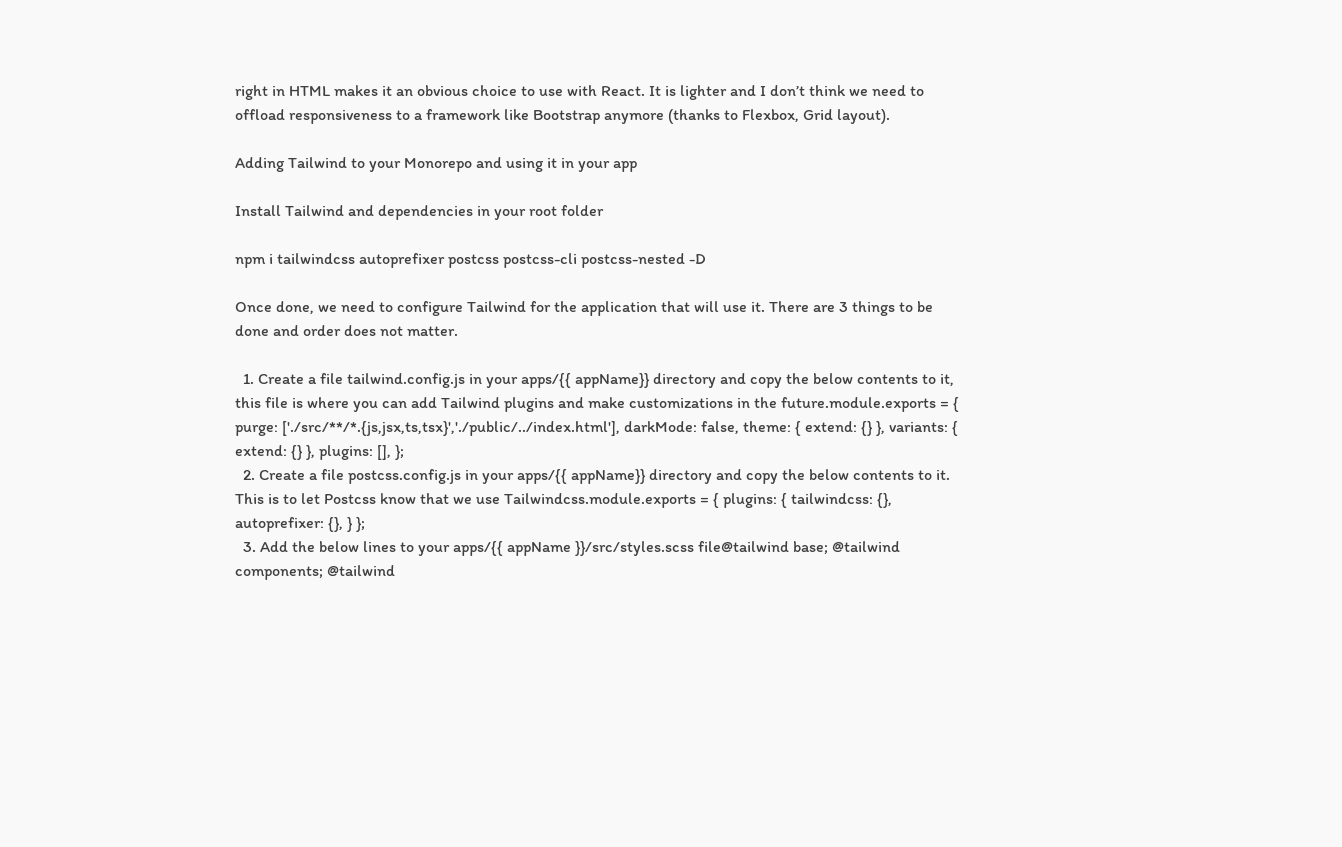right in HTML makes it an obvious choice to use with React. It is lighter and I don’t think we need to offload responsiveness to a framework like Bootstrap anymore (thanks to Flexbox, Grid layout).

Adding Tailwind to your Monorepo and using it in your app

Install Tailwind and dependencies in your root folder

npm i tailwindcss autoprefixer postcss postcss-cli postcss-nested -D

Once done, we need to configure Tailwind for the application that will use it. There are 3 things to be done and order does not matter.

  1. Create a file tailwind.config.js in your apps/{{ appName}} directory and copy the below contents to it, this file is where you can add Tailwind plugins and make customizations in the future.module.exports = { purge: ['./src/**/*.{js,jsx,ts,tsx}','./public/../index.html'], darkMode: false, theme: { extend: {} }, variants: { extend: {} }, plugins: [], };
  2. Create a file postcss.config.js in your apps/{{ appName}} directory and copy the below contents to it. This is to let Postcss know that we use Tailwindcss.module.exports = { plugins: { tailwindcss: {}, autoprefixer: {}, } };
  3. Add the below lines to your apps/{{ appName }}/src/styles.scss file@tailwind base; @tailwind components; @tailwind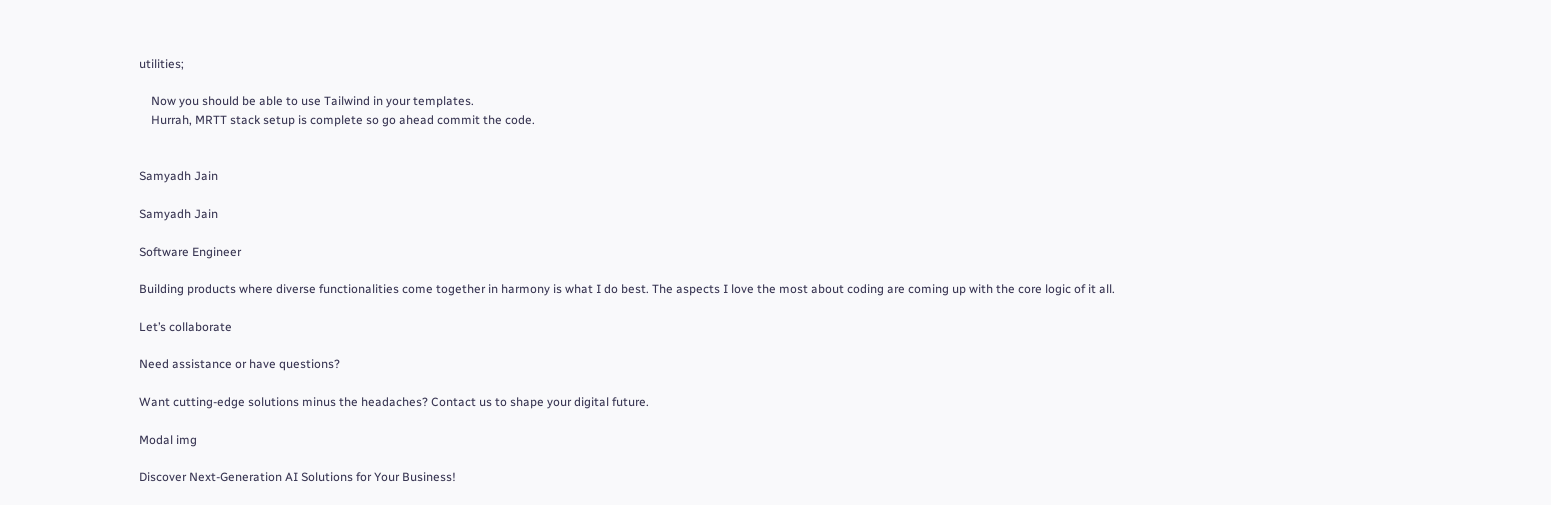utilities;

    Now you should be able to use Tailwind in your templates.
    Hurrah, MRTT stack setup is complete so go ahead commit the code.


Samyadh Jain

Samyadh Jain

Software Engineer

Building products where diverse functionalities come together in harmony is what I do best. The aspects I love the most about coding are coming up with the core logic of it all.

Let’s collaborate

Need assistance or have questions?

Want cutting-edge solutions minus the headaches? Contact us to shape your digital future.

Modal img

Discover Next-Generation AI Solutions for Your Business!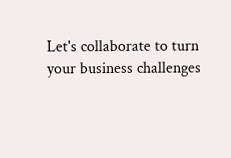Let's collaborate to turn your business challenges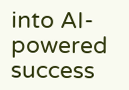into AI-powered success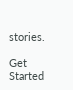stories.

Get Started